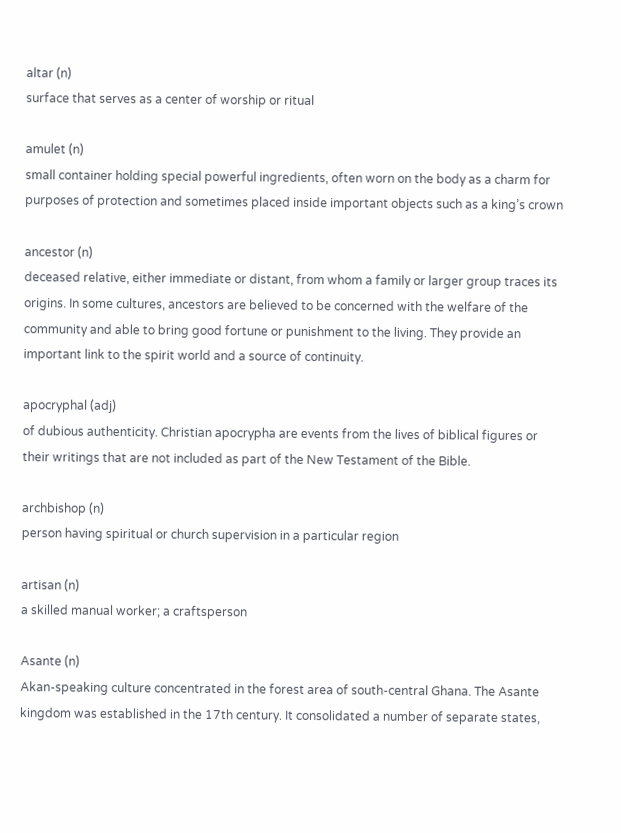altar (n)
surface that serves as a center of worship or ritual

amulet (n)
small container holding special powerful ingredients, often worn on the body as a charm for purposes of protection and sometimes placed inside important objects such as a king’s crown

ancestor (n)
deceased relative, either immediate or distant, from whom a family or larger group traces its origins. In some cultures, ancestors are believed to be concerned with the welfare of the community and able to bring good fortune or punishment to the living. They provide an important link to the spirit world and a source of continuity.

apocryphal (adj)
of dubious authenticity. Christian apocrypha are events from the lives of biblical figures or their writings that are not included as part of the New Testament of the Bible.

archbishop (n)
person having spiritual or church supervision in a particular region

artisan (n)
a skilled manual worker; a craftsperson

Asante (n)
Akan-speaking culture concentrated in the forest area of south-central Ghana. The Asante kingdom was established in the 17th century. It consolidated a number of separate states,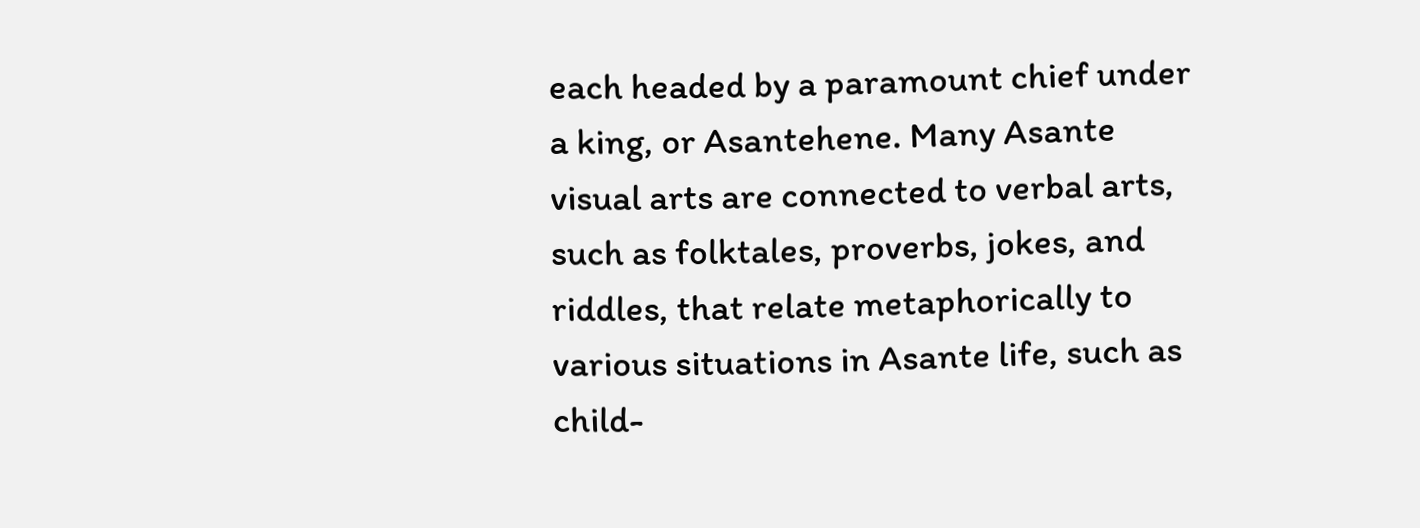each headed by a paramount chief under a king, or Asantehene. Many Asante visual arts are connected to verbal arts, such as folktales, proverbs, jokes, and riddles, that relate metaphorically to various situations in Asante life, such as child-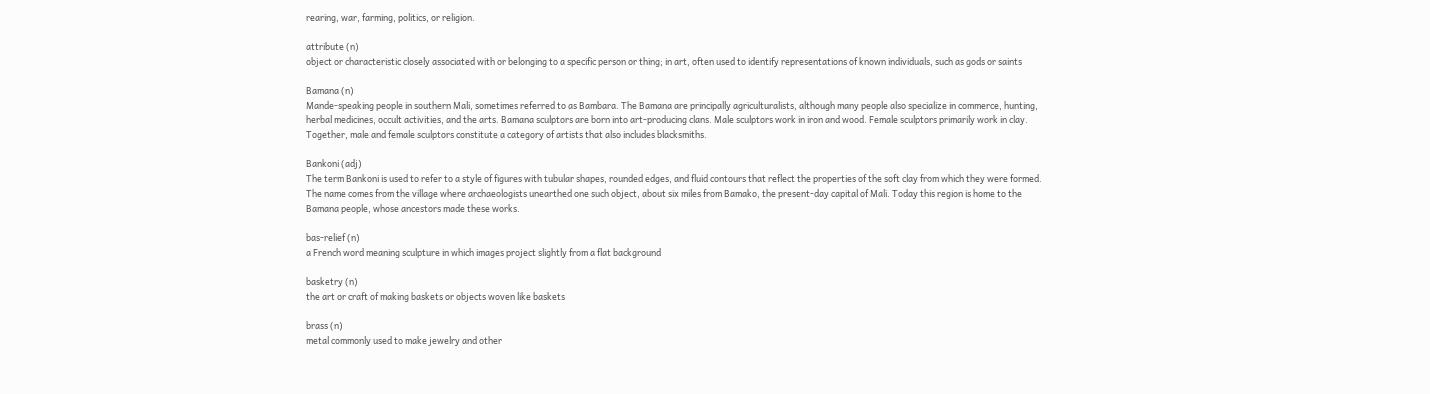rearing, war, farming, politics, or religion.

attribute (n)
object or characteristic closely associated with or belonging to a specific person or thing; in art, often used to identify representations of known individuals, such as gods or saints

Bamana (n)
Mande-speaking people in southern Mali, sometimes referred to as Bambara. The Bamana are principally agriculturalists, although many people also specialize in commerce, hunting, herbal medicines, occult activities, and the arts. Bamana sculptors are born into art-producing clans. Male sculptors work in iron and wood. Female sculptors primarily work in clay. Together, male and female sculptors constitute a category of artists that also includes blacksmiths.

Bankoni (adj)
The term Bankoni is used to refer to a style of figures with tubular shapes, rounded edges, and fluid contours that reflect the properties of the soft clay from which they were formed. The name comes from the village where archaeologists unearthed one such object, about six miles from Bamako, the present-day capital of Mali. Today this region is home to the Bamana people, whose ancestors made these works.

bas-relief (n)
a French word meaning sculpture in which images project slightly from a flat background

basketry (n)
the art or craft of making baskets or objects woven like baskets

brass (n)
metal commonly used to make jewelry and other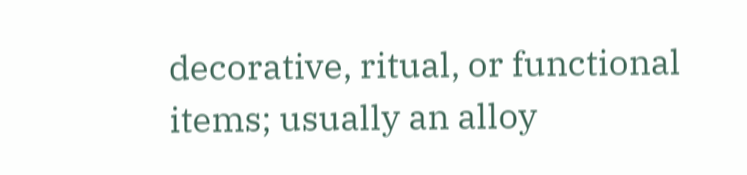decorative, ritual, or functional items; usually an alloy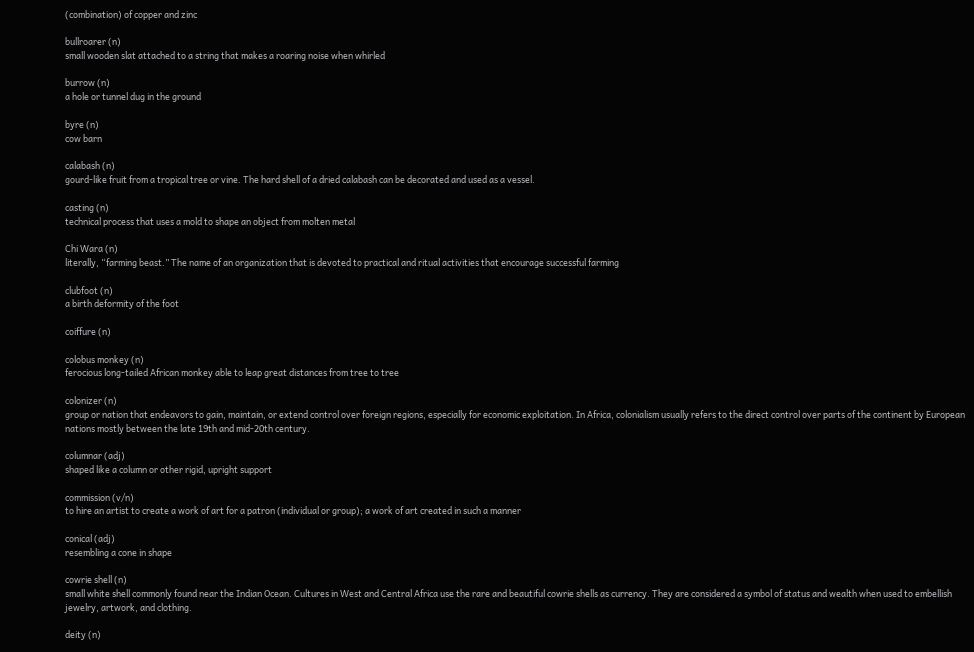(combination) of copper and zinc

bullroarer (n)
small wooden slat attached to a string that makes a roaring noise when whirled

burrow (n)
a hole or tunnel dug in the ground

byre (n)
cow barn

calabash (n)
gourd-like fruit from a tropical tree or vine. The hard shell of a dried calabash can be decorated and used as a vessel.

casting (n)
technical process that uses a mold to shape an object from molten metal

Chi Wara (n)
literally, “farming beast.” The name of an organization that is devoted to practical and ritual activities that encourage successful farming

clubfoot (n)
a birth deformity of the foot

coiffure (n)

colobus monkey (n)
ferocious long-tailed African monkey able to leap great distances from tree to tree

colonizer (n)
group or nation that endeavors to gain, maintain, or extend control over foreign regions, especially for economic exploitation. In Africa, colonialism usually refers to the direct control over parts of the continent by European nations mostly between the late 19th and mid-20th century.

columnar (adj)
shaped like a column or other rigid, upright support

commission (v/n)
to hire an artist to create a work of art for a patron (individual or group); a work of art created in such a manner

conical (adj)
resembling a cone in shape

cowrie shell (n)
small white shell commonly found near the Indian Ocean. Cultures in West and Central Africa use the rare and beautiful cowrie shells as currency. They are considered a symbol of status and wealth when used to embellish jewelry, artwork, and clothing.

deity (n)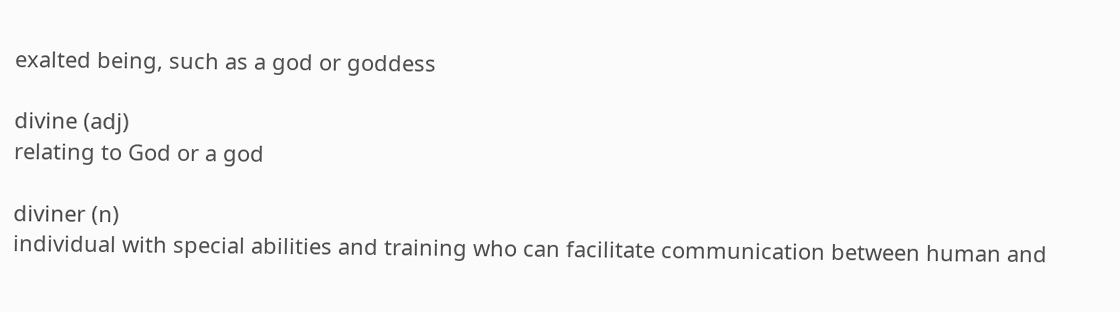exalted being, such as a god or goddess

divine (adj)
relating to God or a god

diviner (n)
individual with special abilities and training who can facilitate communication between human and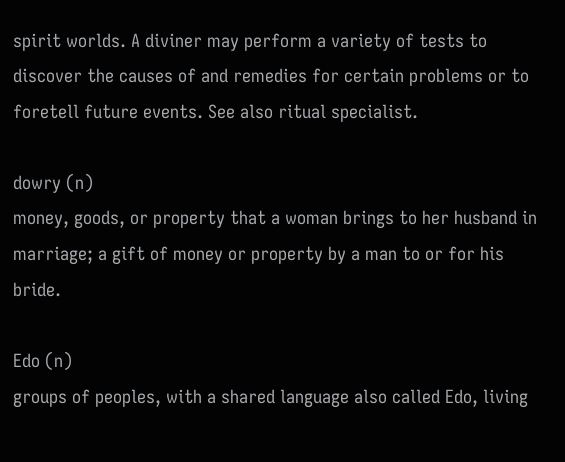spirit worlds. A diviner may perform a variety of tests to discover the causes of and remedies for certain problems or to foretell future events. See also ritual specialist.

dowry (n)
money, goods, or property that a woman brings to her husband in marriage; a gift of money or property by a man to or for his bride.

Edo (n)
groups of peoples, with a shared language also called Edo, living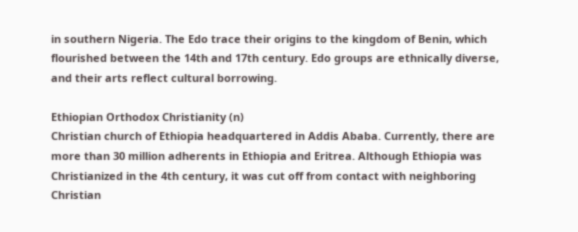in southern Nigeria. The Edo trace their origins to the kingdom of Benin, which flourished between the 14th and 17th century. Edo groups are ethnically diverse, and their arts reflect cultural borrowing.

Ethiopian Orthodox Christianity (n)
Christian church of Ethiopia headquartered in Addis Ababa. Currently, there are more than 30 million adherents in Ethiopia and Eritrea. Although Ethiopia was Christianized in the 4th century, it was cut off from contact with neighboring Christian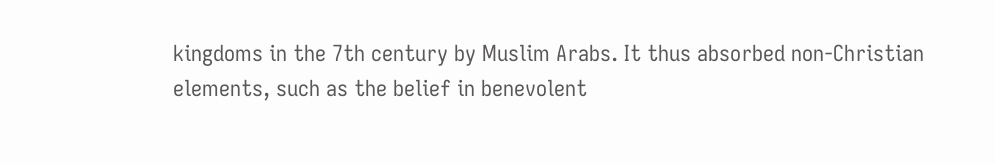kingdoms in the 7th century by Muslim Arabs. It thus absorbed non-Christian elements, such as the belief in benevolent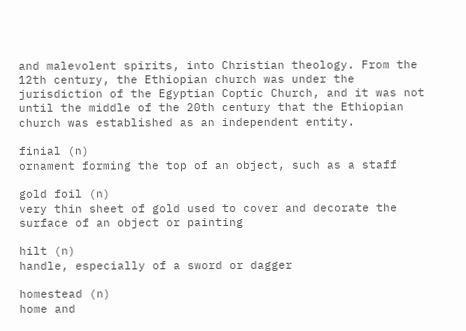and malevolent spirits, into Christian theology. From the 12th century, the Ethiopian church was under the jurisdiction of the Egyptian Coptic Church, and it was not until the middle of the 20th century that the Ethiopian church was established as an independent entity.

finial (n)
ornament forming the top of an object, such as a staff

gold foil (n)
very thin sheet of gold used to cover and decorate the surface of an object or painting

hilt (n)
handle, especially of a sword or dagger

homestead (n)
home and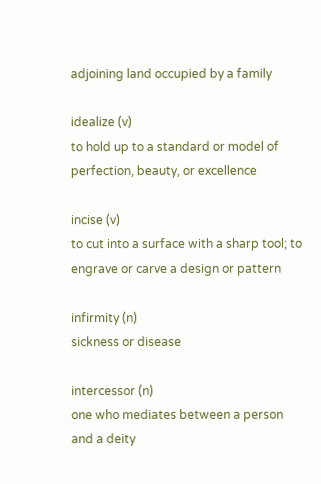adjoining land occupied by a family

idealize (v)
to hold up to a standard or model of perfection, beauty, or excellence

incise (v)
to cut into a surface with a sharp tool; to engrave or carve a design or pattern

infirmity (n)
sickness or disease

intercessor (n)
one who mediates between a person and a deity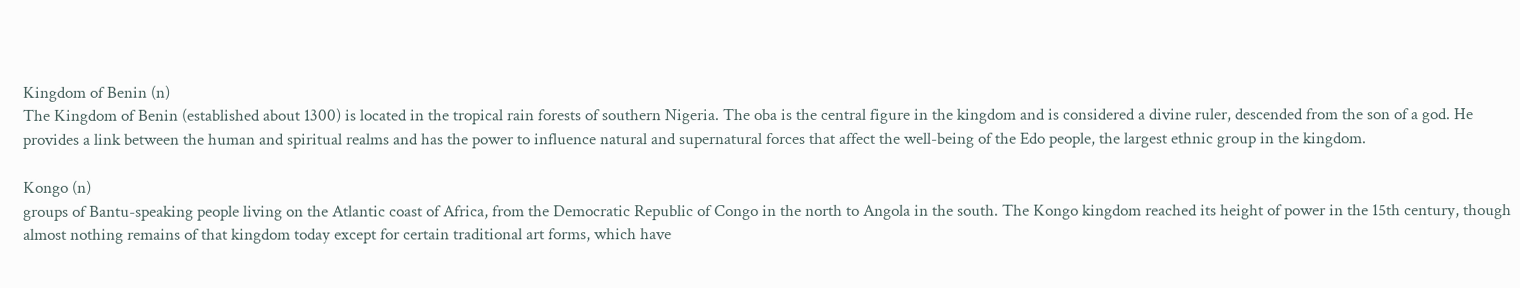Kingdom of Benin (n)
The Kingdom of Benin (established about 1300) is located in the tropical rain forests of southern Nigeria. The oba is the central figure in the kingdom and is considered a divine ruler, descended from the son of a god. He provides a link between the human and spiritual realms and has the power to influence natural and supernatural forces that affect the well-being of the Edo people, the largest ethnic group in the kingdom.

Kongo (n)
groups of Bantu-speaking people living on the Atlantic coast of Africa, from the Democratic Republic of Congo in the north to Angola in the south. The Kongo kingdom reached its height of power in the 15th century, though almost nothing remains of that kingdom today except for certain traditional art forms, which have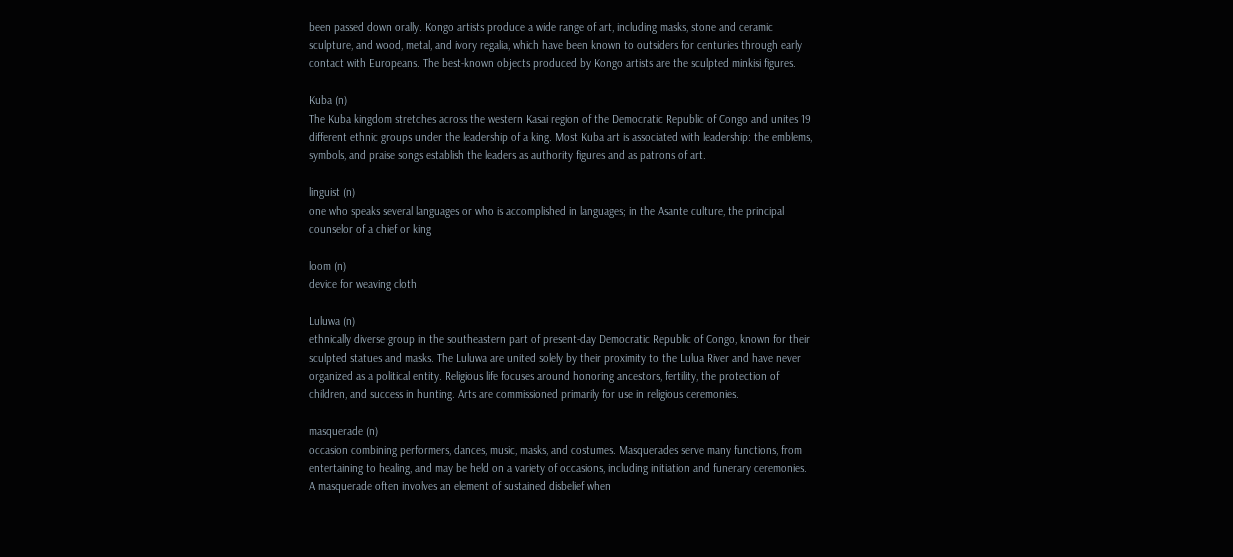been passed down orally. Kongo artists produce a wide range of art, including masks, stone and ceramic sculpture, and wood, metal, and ivory regalia, which have been known to outsiders for centuries through early contact with Europeans. The best-known objects produced by Kongo artists are the sculpted minkisi figures.

Kuba (n)
The Kuba kingdom stretches across the western Kasai region of the Democratic Republic of Congo and unites 19 different ethnic groups under the leadership of a king. Most Kuba art is associated with leadership: the emblems, symbols, and praise songs establish the leaders as authority figures and as patrons of art.

linguist (n)
one who speaks several languages or who is accomplished in languages; in the Asante culture, the principal counselor of a chief or king

loom (n)
device for weaving cloth

Luluwa (n)
ethnically diverse group in the southeastern part of present-day Democratic Republic of Congo, known for their sculpted statues and masks. The Luluwa are united solely by their proximity to the Lulua River and have never organized as a political entity. Religious life focuses around honoring ancestors, fertility, the protection of children, and success in hunting. Arts are commissioned primarily for use in religious ceremonies.

masquerade (n)
occasion combining performers, dances, music, masks, and costumes. Masquerades serve many functions, from entertaining to healing, and may be held on a variety of occasions, including initiation and funerary ceremonies. A masquerade often involves an element of sustained disbelief when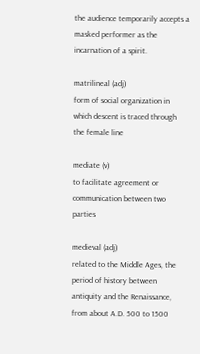the audience temporarily accepts a masked performer as the incarnation of a spirit.

matrilineal (adj)
form of social organization in which descent is traced through the female line

mediate (v)
to facilitate agreement or communication between two parties

medieval (adj)
related to the Middle Ages, the period of history between antiquity and the Renaissance, from about A.D. 500 to 1500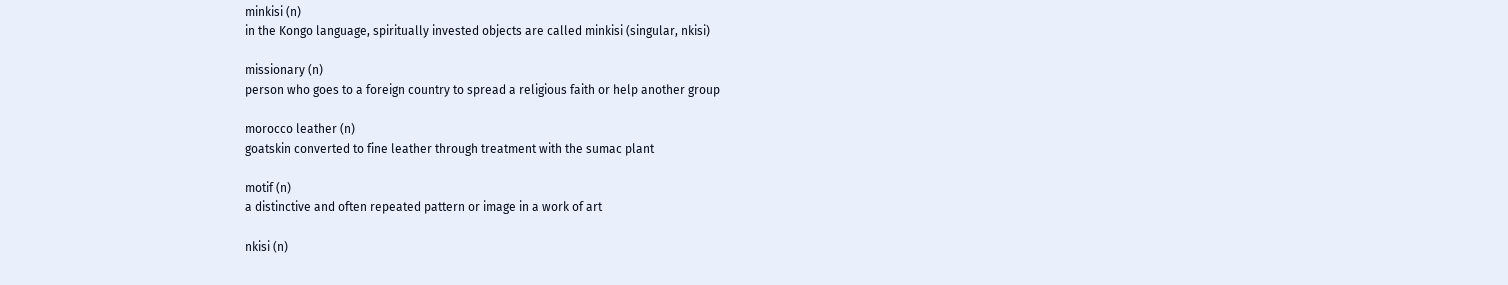minkisi (n)
in the Kongo language, spiritually invested objects are called minkisi (singular, nkisi)

missionary (n)
person who goes to a foreign country to spread a religious faith or help another group

morocco leather (n)
goatskin converted to fine leather through treatment with the sumac plant

motif (n)
a distinctive and often repeated pattern or image in a work of art

nkisi (n)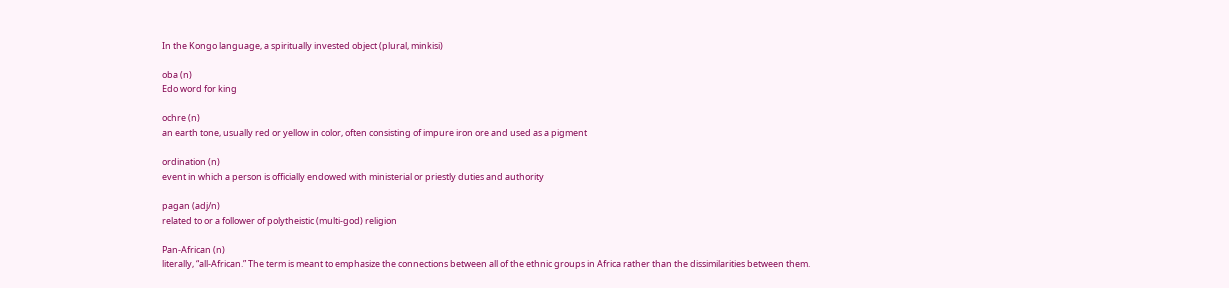In the Kongo language, a spiritually invested object (plural, minkisi)

oba (n)
Edo word for king

ochre (n)
an earth tone, usually red or yellow in color, often consisting of impure iron ore and used as a pigment

ordination (n)
event in which a person is officially endowed with ministerial or priestly duties and authority

pagan (adj/n)
related to or a follower of polytheistic (multi-god) religion

Pan-African (n)
literally, “all-African.” The term is meant to emphasize the connections between all of the ethnic groups in Africa rather than the dissimilarities between them.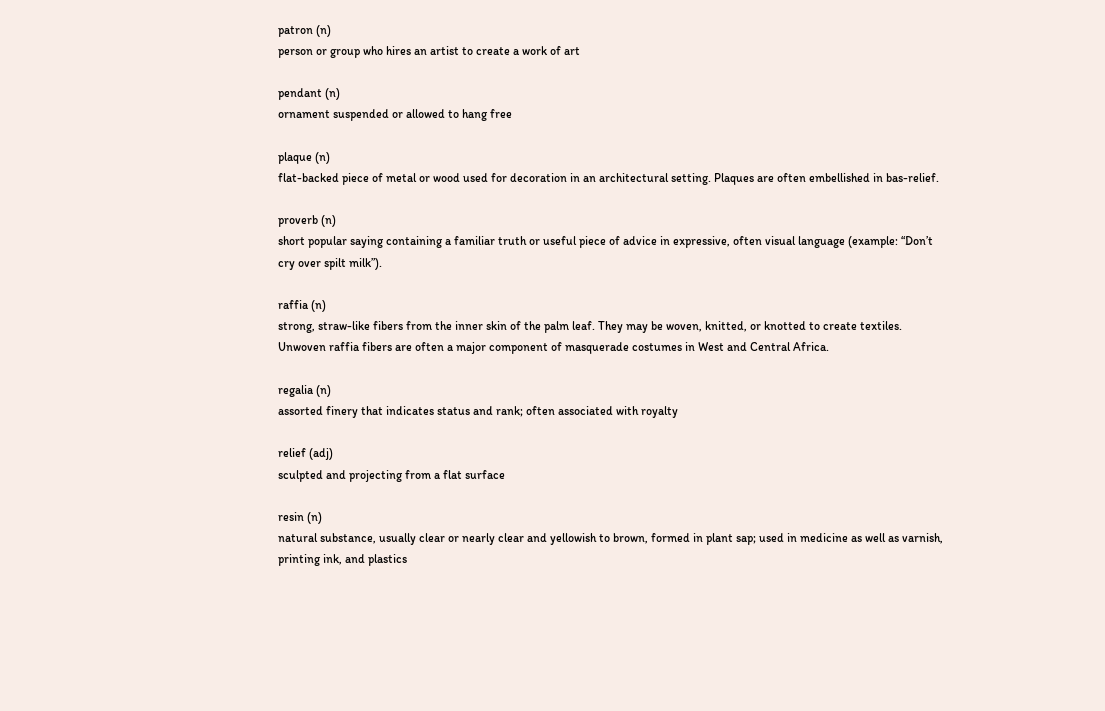patron (n)
person or group who hires an artist to create a work of art

pendant (n)
ornament suspended or allowed to hang free

plaque (n)
flat-backed piece of metal or wood used for decoration in an architectural setting. Plaques are often embellished in bas-relief.

proverb (n)
short popular saying containing a familiar truth or useful piece of advice in expressive, often visual language (example: “Don’t cry over spilt milk”).

raffia (n)
strong, straw-like fibers from the inner skin of the palm leaf. They may be woven, knitted, or knotted to create textiles. Unwoven raffia fibers are often a major component of masquerade costumes in West and Central Africa.

regalia (n)
assorted finery that indicates status and rank; often associated with royalty

relief (adj)
sculpted and projecting from a flat surface

resin (n)
natural substance, usually clear or nearly clear and yellowish to brown, formed in plant sap; used in medicine as well as varnish, printing ink, and plastics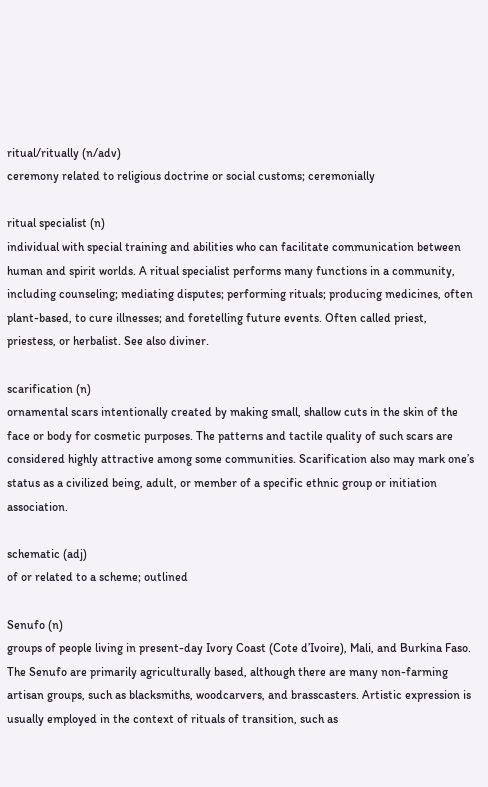ritual/ritually (n/adv)
ceremony related to religious doctrine or social customs; ceremonially

ritual specialist (n)
individual with special training and abilities who can facilitate communication between human and spirit worlds. A ritual specialist performs many functions in a community, including counseling; mediating disputes; performing rituals; producing medicines, often plant-based, to cure illnesses; and foretelling future events. Often called priest, priestess, or herbalist. See also diviner.

scarification (n)
ornamental scars intentionally created by making small, shallow cuts in the skin of the face or body for cosmetic purposes. The patterns and tactile quality of such scars are considered highly attractive among some communities. Scarification also may mark one’s status as a civilized being, adult, or member of a specific ethnic group or initiation association.

schematic (adj)
of or related to a scheme; outlined

Senufo (n)
groups of people living in present-day Ivory Coast (Cote d’Ivoire), Mali, and Burkina Faso. The Senufo are primarily agriculturally based, although there are many non-farming artisan groups, such as blacksmiths, woodcarvers, and brasscasters. Artistic expression is usually employed in the context of rituals of transition, such as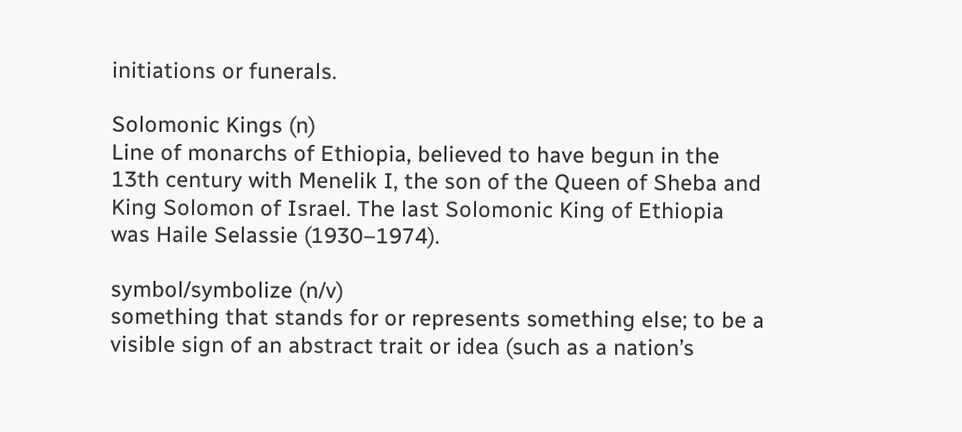initiations or funerals.

Solomonic Kings (n)
Line of monarchs of Ethiopia, believed to have begun in the 13th century with Menelik I, the son of the Queen of Sheba and King Solomon of Israel. The last Solomonic King of Ethiopia was Haile Selassie (1930–1974).

symbol/symbolize (n/v)
something that stands for or represents something else; to be a visible sign of an abstract trait or idea (such as a nation’s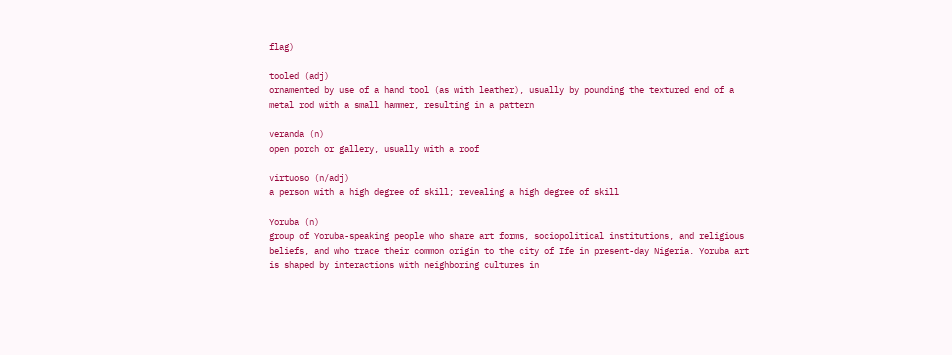flag)

tooled (adj)
ornamented by use of a hand tool (as with leather), usually by pounding the textured end of a metal rod with a small hammer, resulting in a pattern

veranda (n)
open porch or gallery, usually with a roof

virtuoso (n/adj)
a person with a high degree of skill; revealing a high degree of skill

Yoruba (n)
group of Yoruba-speaking people who share art forms, sociopolitical institutions, and religious beliefs, and who trace their common origin to the city of Ife in present-day Nigeria. Yoruba art is shaped by interactions with neighboring cultures in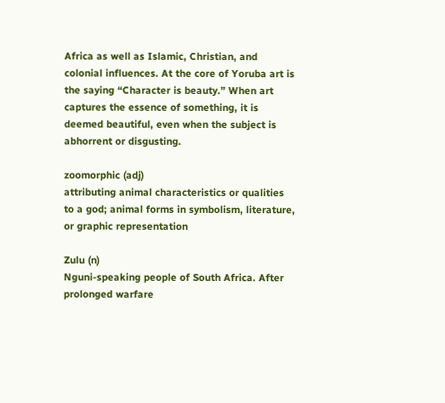Africa as well as Islamic, Christian, and colonial influences. At the core of Yoruba art is the saying “Character is beauty.” When art captures the essence of something, it is deemed beautiful, even when the subject is abhorrent or disgusting.

zoomorphic (adj)
attributing animal characteristics or qualities to a god; animal forms in symbolism, literature, or graphic representation

Zulu (n)
Nguni-speaking people of South Africa. After prolonged warfare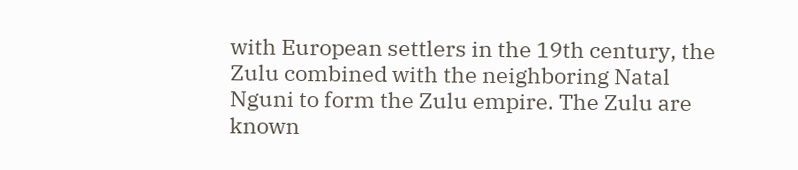with European settlers in the 19th century, the Zulu combined with the neighboring Natal Nguni to form the Zulu empire. The Zulu are known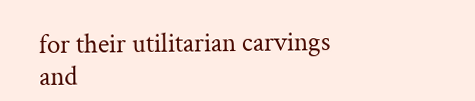for their utilitarian carvings and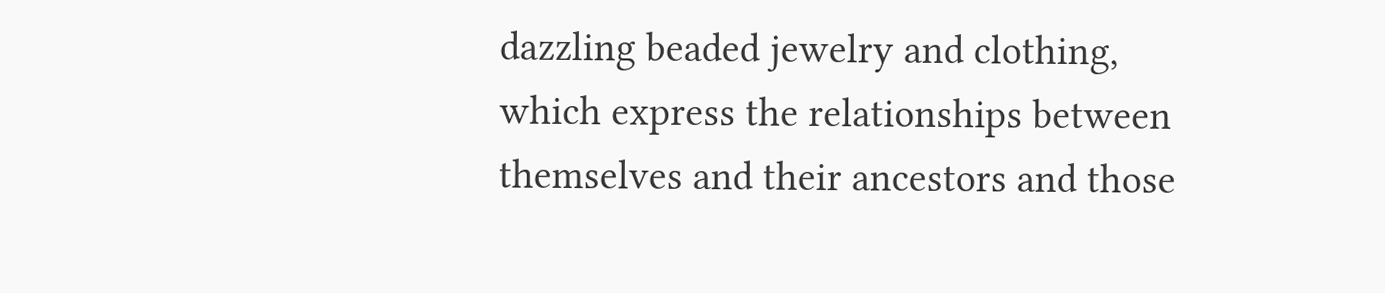dazzling beaded jewelry and clothing, which express the relationships between themselves and their ancestors and those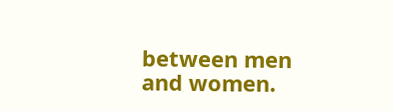between men and women.